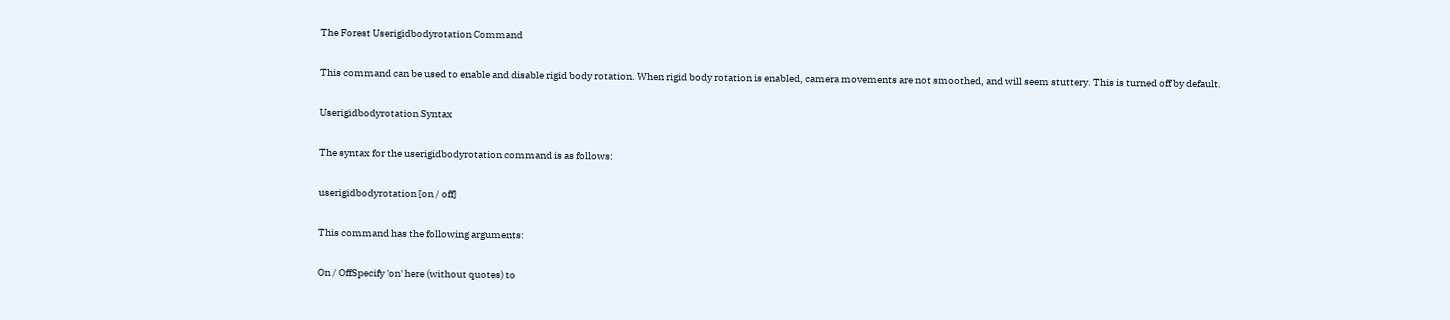The Forest Userigidbodyrotation Command

This command can be used to enable and disable rigid body rotation. When rigid body rotation is enabled, camera movements are not smoothed, and will seem stuttery. This is turned off by default.

Userigidbodyrotation Syntax

The syntax for the userigidbodyrotation command is as follows:

userigidbodyrotation [on / off]

This command has the following arguments:

On / OffSpecify 'on' here (without quotes) to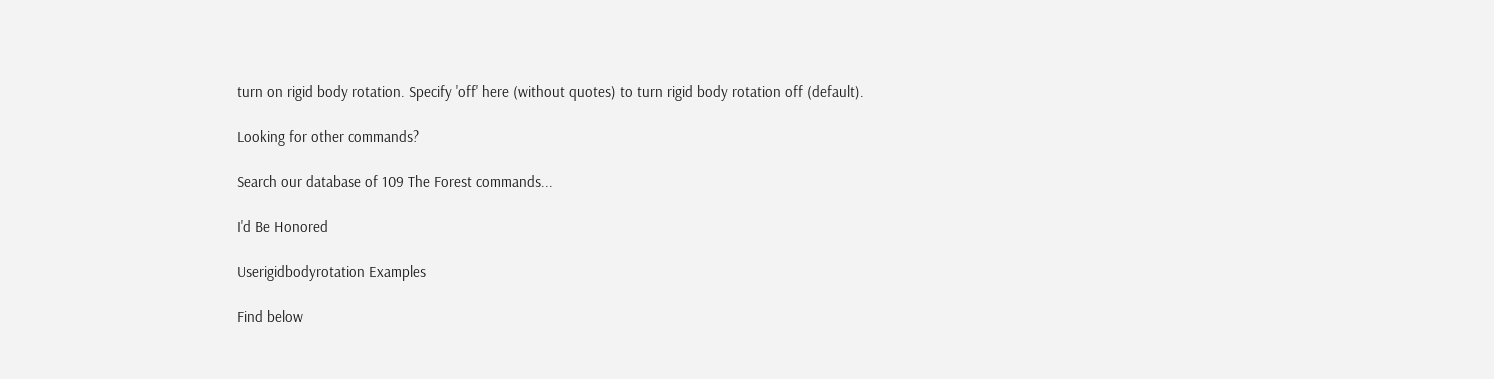turn on rigid body rotation. Specify 'off' here (without quotes) to turn rigid body rotation off (default).

Looking for other commands?

Search our database of 109 The Forest commands...

I'd Be Honored

Userigidbodyrotation Examples

Find below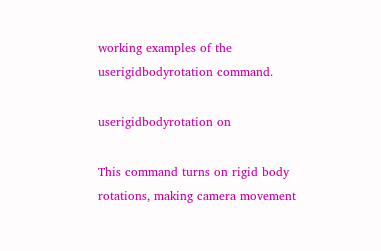working examples of the userigidbodyrotation command.

userigidbodyrotation on

This command turns on rigid body rotations, making camera movement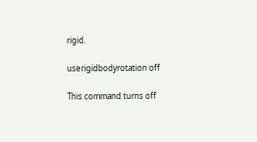rigid.

userigidbodyrotation off

This command turns off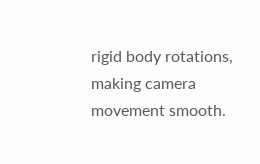rigid body rotations, making camera movement smooth.